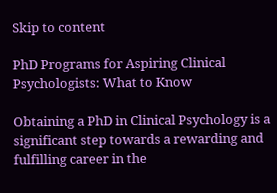Skip to content

PhD Programs for Aspiring Clinical Psychologists: What to Know

Obtaining a PhD in Clinical Psychology is a significant step towards a rewarding and fulfilling career in the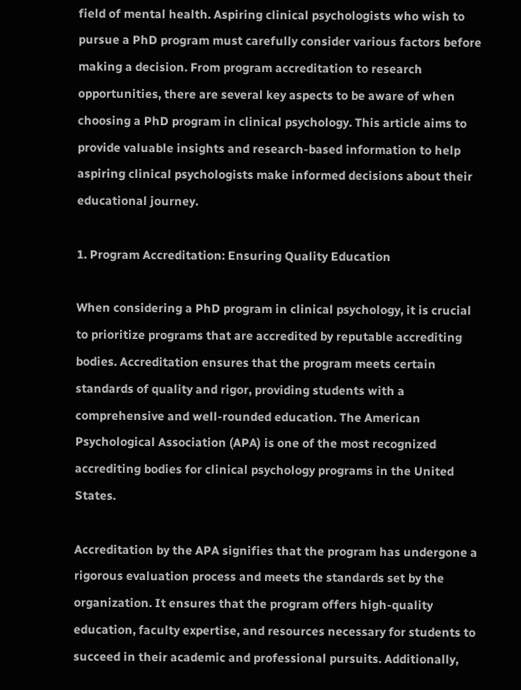field of mental health. Aspiring clinical psychologists who wish to pursue a PhD program must carefully consider various factors before making a decision. From program accreditation to research opportunities, there are several key aspects to be aware of when choosing a PhD program in clinical psychology. This article aims to provide valuable insights and research-based information to help aspiring clinical psychologists make informed decisions about their educational journey.

1. Program Accreditation: Ensuring Quality Education

When considering a PhD program in clinical psychology, it is crucial to prioritize programs that are accredited by reputable accrediting bodies. Accreditation ensures that the program meets certain standards of quality and rigor, providing students with a comprehensive and well-rounded education. The American Psychological Association (APA) is one of the most recognized accrediting bodies for clinical psychology programs in the United States.

Accreditation by the APA signifies that the program has undergone a rigorous evaluation process and meets the standards set by the organization. It ensures that the program offers high-quality education, faculty expertise, and resources necessary for students to succeed in their academic and professional pursuits. Additionally,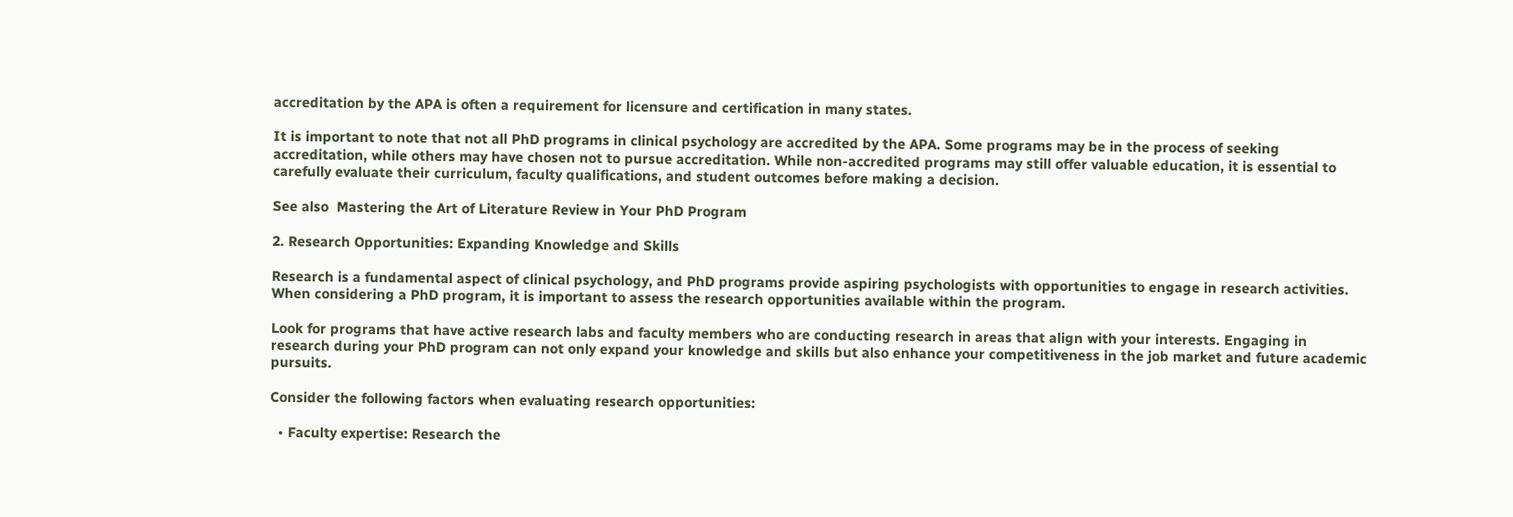accreditation by the APA is often a requirement for licensure and certification in many states.

It is important to note that not all PhD programs in clinical psychology are accredited by the APA. Some programs may be in the process of seeking accreditation, while others may have chosen not to pursue accreditation. While non-accredited programs may still offer valuable education, it is essential to carefully evaluate their curriculum, faculty qualifications, and student outcomes before making a decision.

See also  Mastering the Art of Literature Review in Your PhD Program

2. Research Opportunities: Expanding Knowledge and Skills

Research is a fundamental aspect of clinical psychology, and PhD programs provide aspiring psychologists with opportunities to engage in research activities. When considering a PhD program, it is important to assess the research opportunities available within the program.

Look for programs that have active research labs and faculty members who are conducting research in areas that align with your interests. Engaging in research during your PhD program can not only expand your knowledge and skills but also enhance your competitiveness in the job market and future academic pursuits.

Consider the following factors when evaluating research opportunities:

  • Faculty expertise: Research the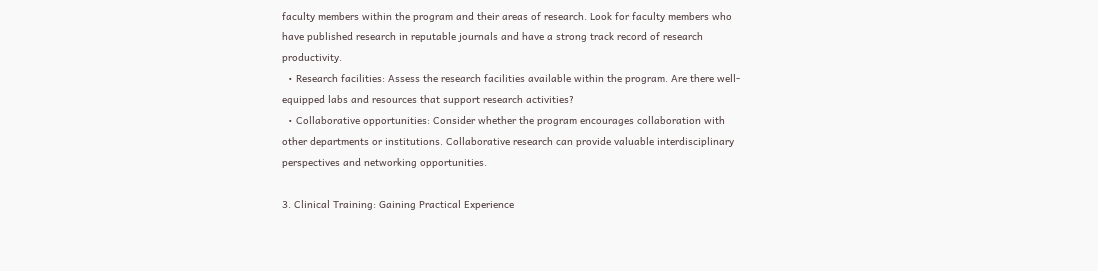faculty members within the program and their areas of research. Look for faculty members who have published research in reputable journals and have a strong track record of research productivity.
  • Research facilities: Assess the research facilities available within the program. Are there well-equipped labs and resources that support research activities?
  • Collaborative opportunities: Consider whether the program encourages collaboration with other departments or institutions. Collaborative research can provide valuable interdisciplinary perspectives and networking opportunities.

3. Clinical Training: Gaining Practical Experience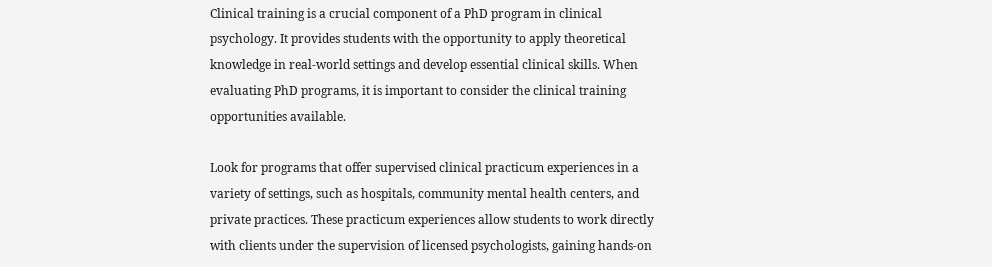Clinical training is a crucial component of a PhD program in clinical psychology. It provides students with the opportunity to apply theoretical knowledge in real-world settings and develop essential clinical skills. When evaluating PhD programs, it is important to consider the clinical training opportunities available.

Look for programs that offer supervised clinical practicum experiences in a variety of settings, such as hospitals, community mental health centers, and private practices. These practicum experiences allow students to work directly with clients under the supervision of licensed psychologists, gaining hands-on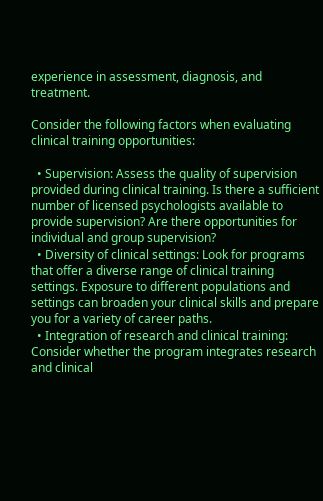experience in assessment, diagnosis, and treatment.

Consider the following factors when evaluating clinical training opportunities:

  • Supervision: Assess the quality of supervision provided during clinical training. Is there a sufficient number of licensed psychologists available to provide supervision? Are there opportunities for individual and group supervision?
  • Diversity of clinical settings: Look for programs that offer a diverse range of clinical training settings. Exposure to different populations and settings can broaden your clinical skills and prepare you for a variety of career paths.
  • Integration of research and clinical training: Consider whether the program integrates research and clinical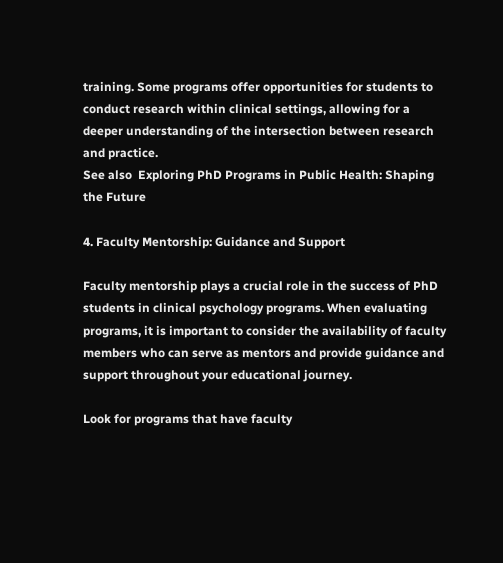training. Some programs offer opportunities for students to conduct research within clinical settings, allowing for a deeper understanding of the intersection between research and practice.
See also  Exploring PhD Programs in Public Health: Shaping the Future

4. Faculty Mentorship: Guidance and Support

Faculty mentorship plays a crucial role in the success of PhD students in clinical psychology programs. When evaluating programs, it is important to consider the availability of faculty members who can serve as mentors and provide guidance and support throughout your educational journey.

Look for programs that have faculty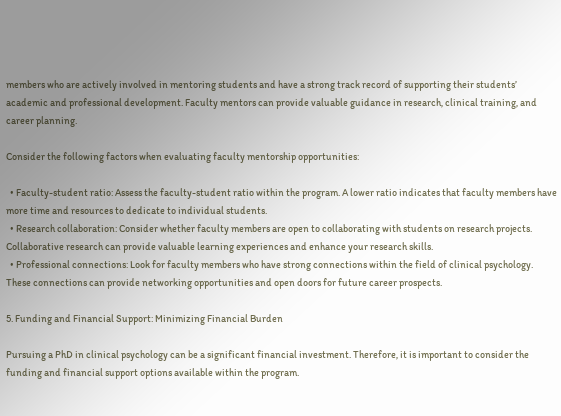members who are actively involved in mentoring students and have a strong track record of supporting their students’ academic and professional development. Faculty mentors can provide valuable guidance in research, clinical training, and career planning.

Consider the following factors when evaluating faculty mentorship opportunities:

  • Faculty-student ratio: Assess the faculty-student ratio within the program. A lower ratio indicates that faculty members have more time and resources to dedicate to individual students.
  • Research collaboration: Consider whether faculty members are open to collaborating with students on research projects. Collaborative research can provide valuable learning experiences and enhance your research skills.
  • Professional connections: Look for faculty members who have strong connections within the field of clinical psychology. These connections can provide networking opportunities and open doors for future career prospects.

5. Funding and Financial Support: Minimizing Financial Burden

Pursuing a PhD in clinical psychology can be a significant financial investment. Therefore, it is important to consider the funding and financial support options available within the program.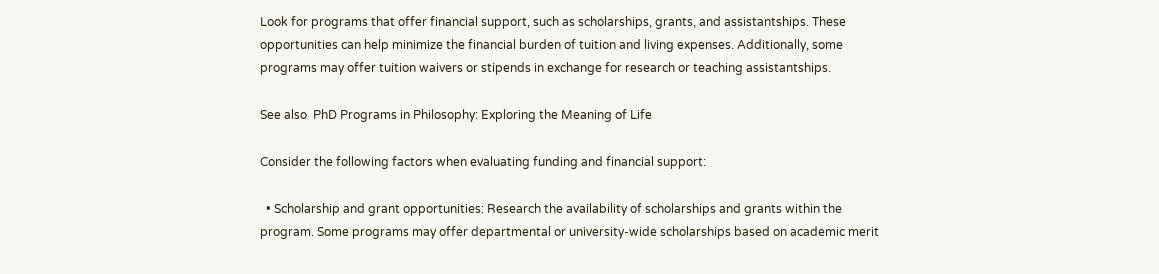Look for programs that offer financial support, such as scholarships, grants, and assistantships. These opportunities can help minimize the financial burden of tuition and living expenses. Additionally, some programs may offer tuition waivers or stipends in exchange for research or teaching assistantships.

See also  PhD Programs in Philosophy: Exploring the Meaning of Life

Consider the following factors when evaluating funding and financial support:

  • Scholarship and grant opportunities: Research the availability of scholarships and grants within the program. Some programs may offer departmental or university-wide scholarships based on academic merit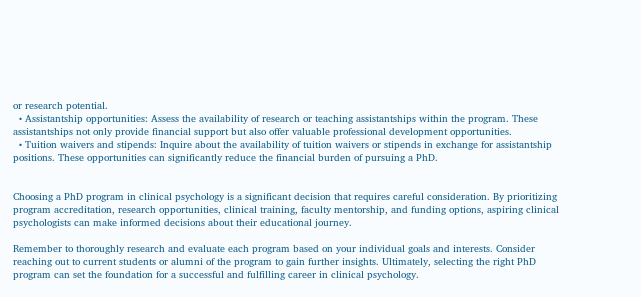or research potential.
  • Assistantship opportunities: Assess the availability of research or teaching assistantships within the program. These assistantships not only provide financial support but also offer valuable professional development opportunities.
  • Tuition waivers and stipends: Inquire about the availability of tuition waivers or stipends in exchange for assistantship positions. These opportunities can significantly reduce the financial burden of pursuing a PhD.


Choosing a PhD program in clinical psychology is a significant decision that requires careful consideration. By prioritizing program accreditation, research opportunities, clinical training, faculty mentorship, and funding options, aspiring clinical psychologists can make informed decisions about their educational journey.

Remember to thoroughly research and evaluate each program based on your individual goals and interests. Consider reaching out to current students or alumni of the program to gain further insights. Ultimately, selecting the right PhD program can set the foundation for a successful and fulfilling career in clinical psychology.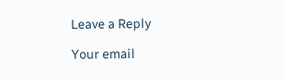Leave a Reply

Your email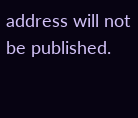address will not be published.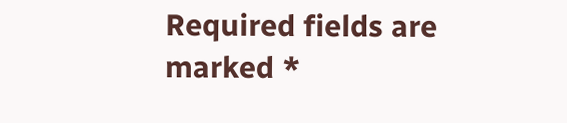Required fields are marked *